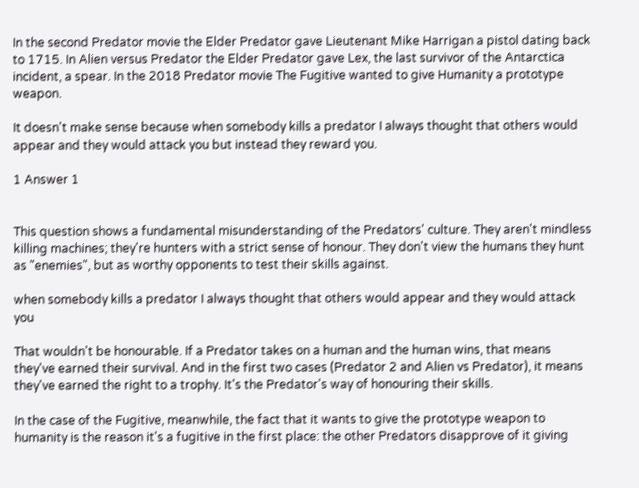In the second Predator movie the Elder Predator gave Lieutenant Mike Harrigan a pistol dating back to 1715. In Alien versus Predator the Elder Predator gave Lex, the last survivor of the Antarctica incident, a spear. In the 2018 Predator movie The Fugitive wanted to give Humanity a prototype weapon.

It doesn't make sense because when somebody kills a predator I always thought that others would appear and they would attack you but instead they reward you.

1 Answer 1


This question shows a fundamental misunderstanding of the Predators' culture. They aren't mindless killing machines; they're hunters with a strict sense of honour. They don't view the humans they hunt as "enemies", but as worthy opponents to test their skills against.

when somebody kills a predator I always thought that others would appear and they would attack you

That wouldn't be honourable. If a Predator takes on a human and the human wins, that means they've earned their survival. And in the first two cases (Predator 2 and Alien vs Predator), it means they've earned the right to a trophy. It's the Predator's way of honouring their skills.

In the case of the Fugitive, meanwhile, the fact that it wants to give the prototype weapon to humanity is the reason it's a fugitive in the first place: the other Predators disapprove of it giving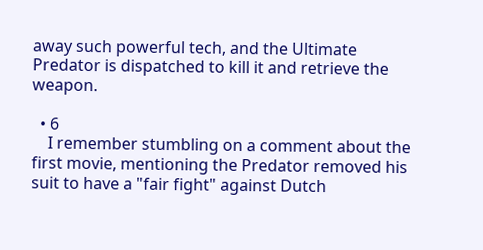away such powerful tech, and the Ultimate Predator is dispatched to kill it and retrieve the weapon.

  • 6
    I remember stumbling on a comment about the first movie, mentioning the Predator removed his suit to have a "fair fight" against Dutch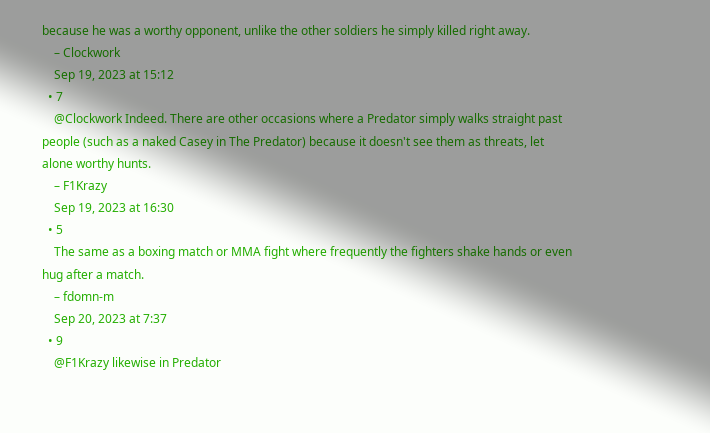because he was a worthy opponent, unlike the other soldiers he simply killed right away.
    – Clockwork
    Sep 19, 2023 at 15:12
  • 7
    @Clockwork Indeed. There are other occasions where a Predator simply walks straight past people (such as a naked Casey in The Predator) because it doesn't see them as threats, let alone worthy hunts.
    – F1Krazy
    Sep 19, 2023 at 16:30
  • 5
    The same as a boxing match or MMA fight where frequently the fighters shake hands or even hug after a match.
    – fdomn-m
    Sep 20, 2023 at 7:37
  • 9
    @F1Krazy likewise in Predator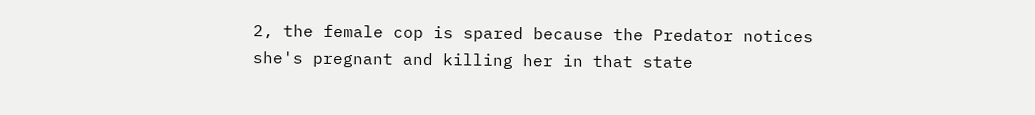2, the female cop is spared because the Predator notices she's pregnant and killing her in that state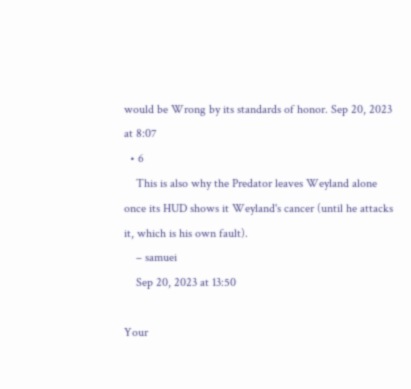would be Wrong by its standards of honor. Sep 20, 2023 at 8:07
  • 6
    This is also why the Predator leaves Weyland alone once its HUD shows it Weyland's cancer (until he attacks it, which is his own fault).
    – samuei
    Sep 20, 2023 at 13:50

Your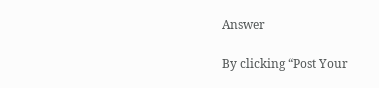Answer

By clicking “Post Your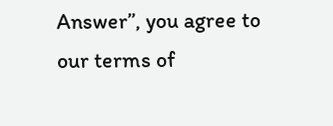Answer”, you agree to our terms of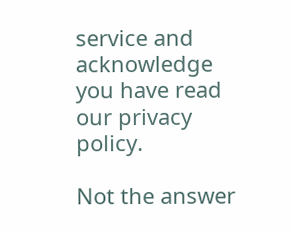service and acknowledge you have read our privacy policy.

Not the answer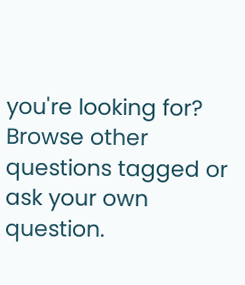you're looking for? Browse other questions tagged or ask your own question.